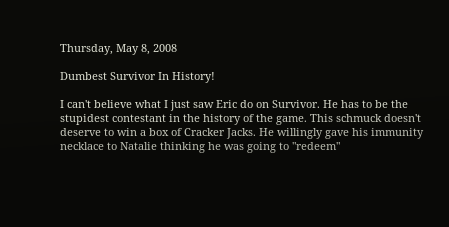Thursday, May 8, 2008

Dumbest Survivor In History!

I can't believe what I just saw Eric do on Survivor. He has to be the stupidest contestant in the history of the game. This schmuck doesn't deserve to win a box of Cracker Jacks. He willingly gave his immunity necklace to Natalie thinking he was going to "redeem"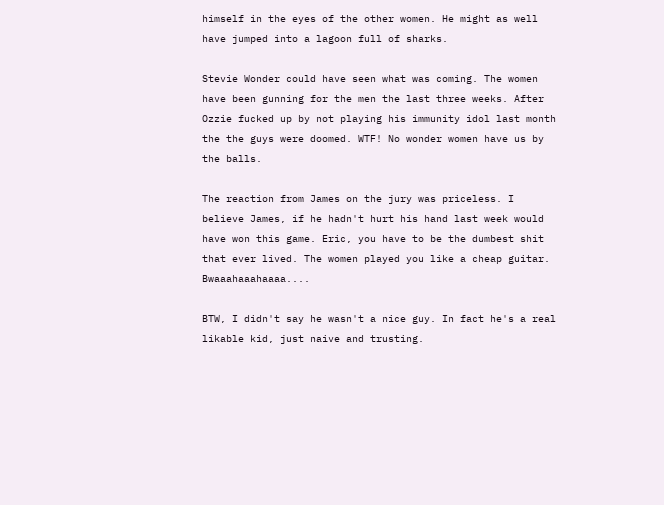himself in the eyes of the other women. He might as well have jumped into a lagoon full of sharks.

Stevie Wonder could have seen what was coming. The women have been gunning for the men the last three weeks. After Ozzie fucked up by not playing his immunity idol last month the the guys were doomed. WTF! No wonder women have us by the balls.

The reaction from James on the jury was priceless. I believe James, if he hadn't hurt his hand last week would have won this game. Eric, you have to be the dumbest shit that ever lived. The women played you like a cheap guitar. Bwaaahaaahaaaa....

BTW, I didn't say he wasn't a nice guy. In fact he's a real likable kid, just naive and trusting.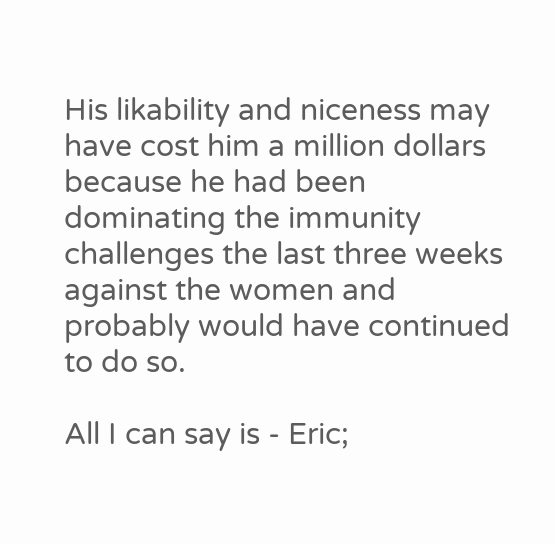His likability and niceness may have cost him a million dollars because he had been dominating the immunity challenges the last three weeks against the women and probably would have continued to do so.

All I can say is - Eric;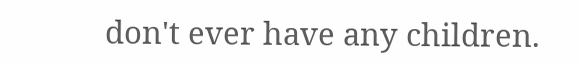don't ever have any children.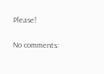Please!

No comments: